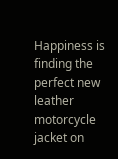Happiness is finding the perfect new leather motorcycle jacket on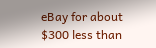eBay for about $300 less than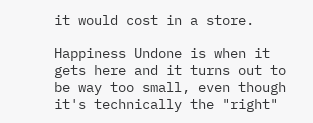it would cost in a store.

Happiness Undone is when it gets here and it turns out to be way too small, even though it's technically the "right"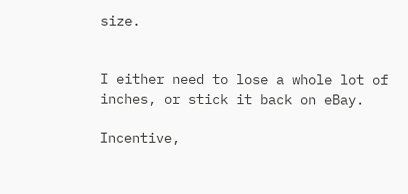size.


I either need to lose a whole lot of inches, or stick it back on eBay.

Incentive,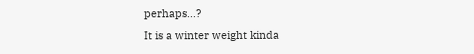perhaps...?
It is a winter weight kinda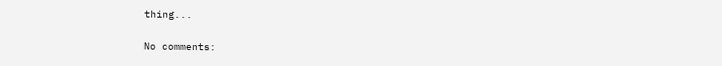thing...

No comments: